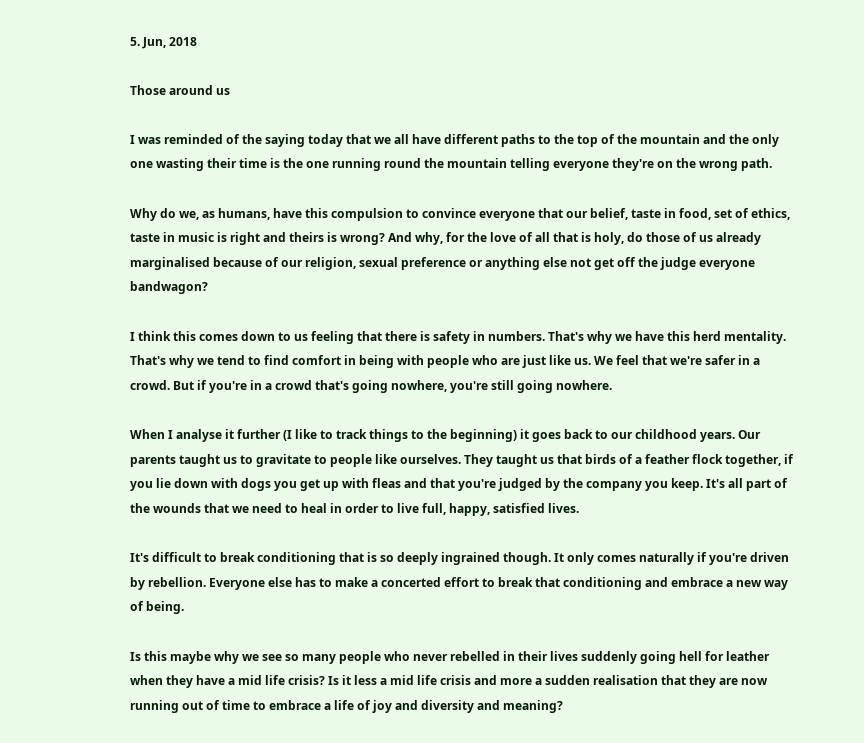5. Jun, 2018

Those around us

I was reminded of the saying today that we all have different paths to the top of the mountain and the only one wasting their time is the one running round the mountain telling everyone they're on the wrong path.

Why do we, as humans, have this compulsion to convince everyone that our belief, taste in food, set of ethics, taste in music is right and theirs is wrong? And why, for the love of all that is holy, do those of us already marginalised because of our religion, sexual preference or anything else not get off the judge everyone bandwagon?

I think this comes down to us feeling that there is safety in numbers. That's why we have this herd mentality. That's why we tend to find comfort in being with people who are just like us. We feel that we're safer in a crowd. But if you're in a crowd that's going nowhere, you're still going nowhere.

When I analyse it further (I like to track things to the beginning) it goes back to our childhood years. Our parents taught us to gravitate to people like ourselves. They taught us that birds of a feather flock together, if you lie down with dogs you get up with fleas and that you're judged by the company you keep. It's all part of the wounds that we need to heal in order to live full, happy, satisfied lives.

It's difficult to break conditioning that is so deeply ingrained though. It only comes naturally if you're driven by rebellion. Everyone else has to make a concerted effort to break that conditioning and embrace a new way of being.

Is this maybe why we see so many people who never rebelled in their lives suddenly going hell for leather when they have a mid life crisis? Is it less a mid life crisis and more a sudden realisation that they are now running out of time to embrace a life of joy and diversity and meaning?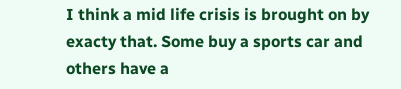I think a mid life crisis is brought on by exacty that. Some buy a sports car and others have a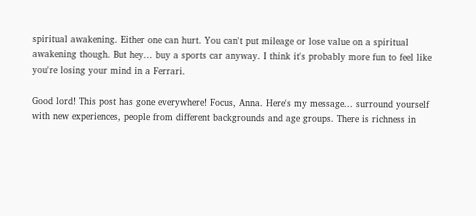spiritual awakening. Either one can hurt. You can't put mileage or lose value on a spiritual awakening though. But hey... buy a sports car anyway. I think it's probably more fun to feel like you're losing your mind in a Ferrari.

Good lord! This post has gone everywhere! Focus, Anna. Here's my message... surround yourself with new experiences, people from different backgrounds and age groups. There is richness in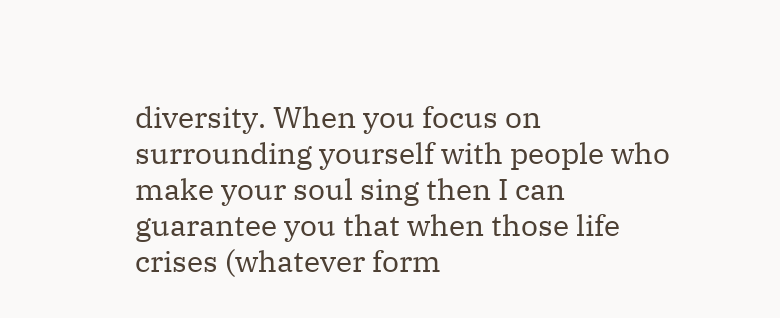diversity. When you focus on surrounding yourself with people who make your soul sing then I can guarantee you that when those life crises (whatever form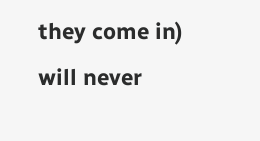they come in) will never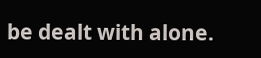be dealt with alone.